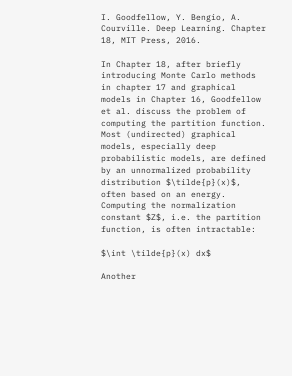I. Goodfellow, Y. Bengio, A. Courville. Deep Learning. Chapter 18, MIT Press, 2016.

In Chapter 18, after briefly introducing Monte Carlo methods in chapter 17 and graphical models in Chapter 16, Goodfellow et al. discuss the problem of computing the partition function. Most (undirected) graphical models, especially deep probabilistic models, are defined by an unnormalized probability distribution $\tilde{p}(x)$, often based on an energy. Computing the normalization constant $Z$, i.e. the partition function, is often intractable:

$\int \tilde{p}(x) dx$

Another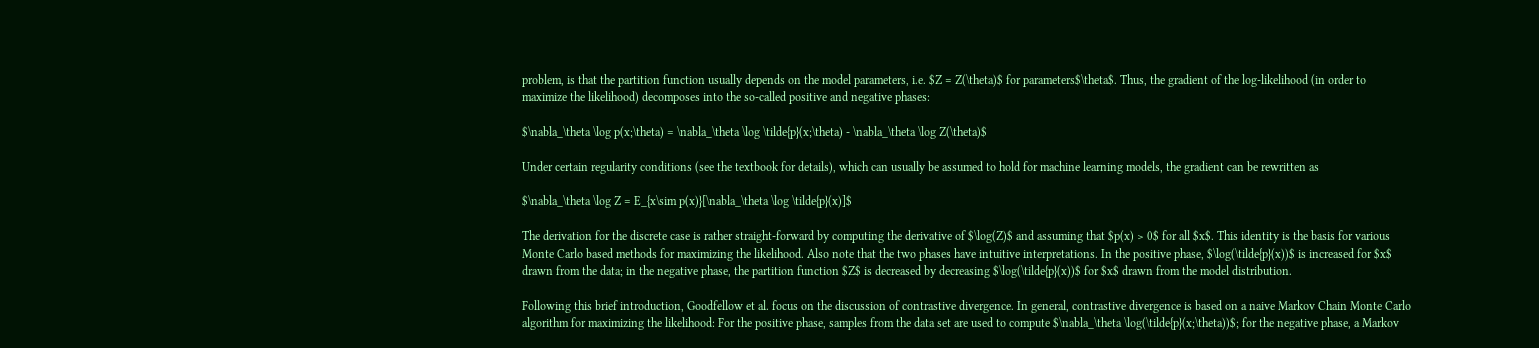problem, is that the partition function usually depends on the model parameters, i.e. $Z = Z(\theta)$ for parameters$\theta$. Thus, the gradient of the log-likelihood (in order to maximize the likelihood) decomposes into the so-called positive and negative phases:

$\nabla_\theta \log p(x;\theta) = \nabla_\theta \log \tilde{p}(x;\theta) - \nabla_\theta \log Z(\theta)$

Under certain regularity conditions (see the textbook for details), which can usually be assumed to hold for machine learning models, the gradient can be rewritten as

$\nabla_\theta \log Z = E_{x\sim p(x)}[\nabla_\theta \log \tilde{p}(x)]$

The derivation for the discrete case is rather straight-forward by computing the derivative of $\log(Z)$ and assuming that $p(x) > 0$ for all $x$. This identity is the basis for various Monte Carlo based methods for maximizing the likelihood. Also note that the two phases have intuitive interpretations. In the positive phase, $\log(\tilde{p}(x))$ is increased for $x$ drawn from the data; in the negative phase, the partition function $Z$ is decreased by decreasing $\log(\tilde{p}(x))$ for $x$ drawn from the model distribution.

Following this brief introduction, Goodfellow et al. focus on the discussion of contrastive divergence. In general, contrastive divergence is based on a naive Markov Chain Monte Carlo algorithm for maximizing the likelihood: For the positive phase, samples from the data set are used to compute $\nabla_\theta \log(\tilde{p}(x;\theta))$; for the negative phase, a Markov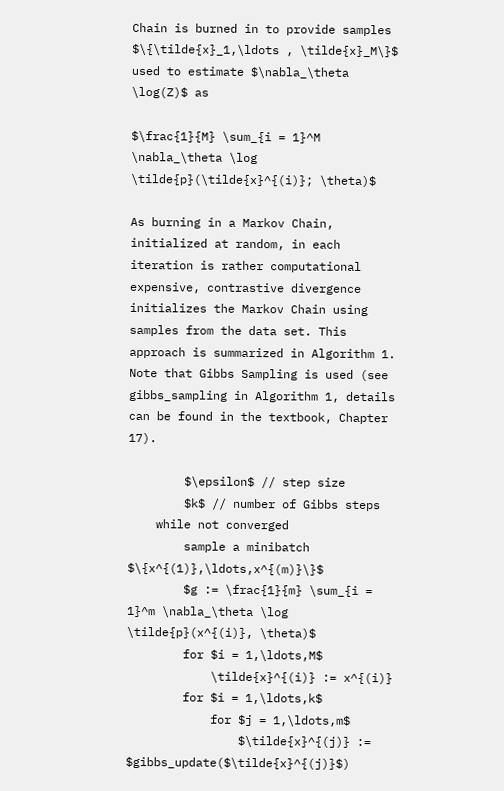Chain is burned in to provide samples $\{\tilde{x}_1,\ldots , \tilde{x}_M\}$ used to estimate $\nabla_\theta \log(Z)$ as

$\frac{1}{M} \sum_{i = 1}^M \nabla_\theta \log \tilde{p}(\tilde{x}^{(i)}; \theta)$

As burning in a Markov Chain, initialized at random, in each iteration is rather computational expensive, contrastive divergence initializes the Markov Chain using samples from the data set. This approach is summarized in Algorithm 1. Note that Gibbs Sampling is used (see gibbs_sampling in Algorithm 1, details can be found in the textbook, Chapter 17).

        $\epsilon$ // step size
        $k$ // number of Gibbs steps
    while not converged
        sample a minibatch $\{x^{(1)},\ldots,x^{(m)}\}$
        $g := \frac{1}{m} \sum_{i = 1}^m \nabla_\theta \log \tilde{p}(x^{(i)}, \theta)$
        for $i = 1,\ldots,M$
            \tilde{x}^{(i)} := x^{(i)}
        for $i = 1,\ldots,k$
            for $j = 1,\ldots,m$
                $\tilde{x}^{(j)} := $gibbs_update($\tilde{x}^{(j)}$)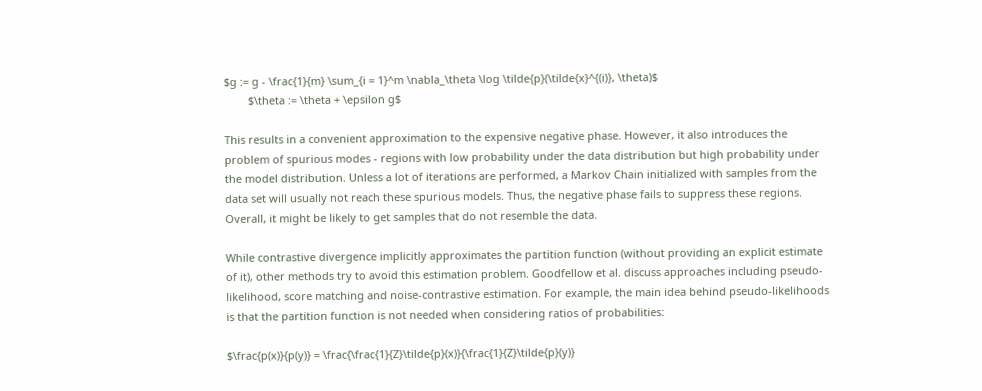$g := g - \frac{1}{m} \sum_{i = 1}^m \nabla_\theta \log \tilde{p}(\tilde{x}^{(i)}, \theta)$
        $\theta := \theta + \epsilon g$

This results in a convenient approximation to the expensive negative phase. However, it also introduces the problem of spurious modes - regions with low probability under the data distribution but high probability under the model distribution. Unless a lot of iterations are performed, a Markov Chain initialized with samples from the data set will usually not reach these spurious models. Thus, the negative phase fails to suppress these regions. Overall, it might be likely to get samples that do not resemble the data.

While contrastive divergence implicitly approximates the partition function (without providing an explicit estimate of it), other methods try to avoid this estimation problem. Goodfellow et al. discuss approaches including pseudo-likelihood, score matching and noise-contrastive estimation. For example, the main idea behind pseudo-likelihoods is that the partition function is not needed when considering ratios of probabilities:

$\frac{p(x)}{p(y)} = \frac{\frac{1}{Z}\tilde{p}(x)}{\frac{1}{Z}\tilde{p}(y)}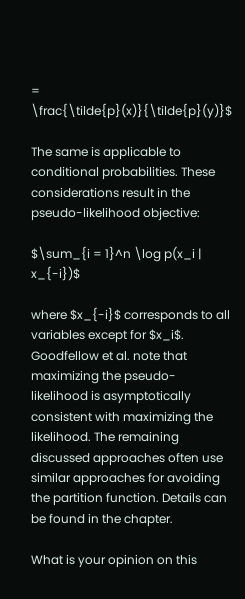= \frac{\tilde{p}(x)}{\tilde{p}(y)}$

The same is applicable to conditional probabilities. These considerations result in the pseudo-likelihood objective:

$\sum_{i = 1}^n \log p(x_i | x_{-i})$

where $x_{-i}$ corresponds to all variables except for $x_i$. Goodfellow et al. note that maximizing the pseudo-likelihood is asymptotically consistent with maximizing the likelihood. The remaining discussed approaches often use similar approaches for avoiding the partition function. Details can be found in the chapter.

What is your opinion on this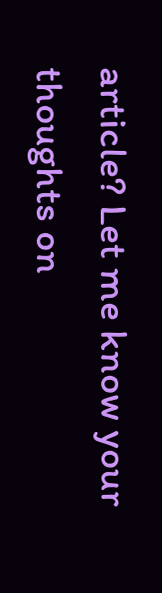article? Let me know your thoughts on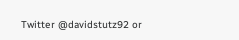Twitter @davidstutz92 or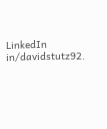LinkedIn in/davidstutz92.